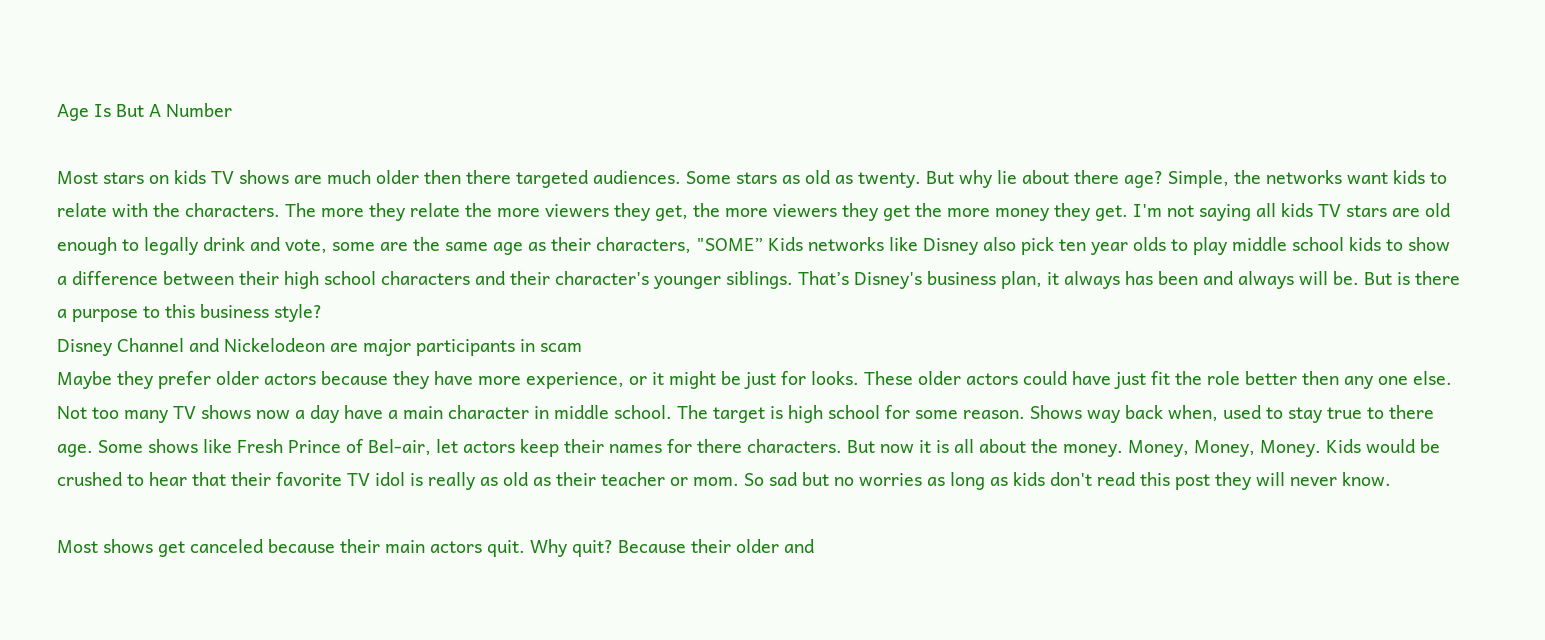Age Is But A Number

Most stars on kids TV shows are much older then there targeted audiences. Some stars as old as twenty. But why lie about there age? Simple, the networks want kids to relate with the characters. The more they relate the more viewers they get, the more viewers they get the more money they get. I'm not saying all kids TV stars are old enough to legally drink and vote, some are the same age as their characters, "SOME” Kids networks like Disney also pick ten year olds to play middle school kids to show a difference between their high school characters and their character's younger siblings. That’s Disney's business plan, it always has been and always will be. But is there a purpose to this business style?
Disney Channel and Nickelodeon are major participants in scam
Maybe they prefer older actors because they have more experience, or it might be just for looks. These older actors could have just fit the role better then any one else. Not too many TV shows now a day have a main character in middle school. The target is high school for some reason. Shows way back when, used to stay true to there age. Some shows like Fresh Prince of Bel-air, let actors keep their names for there characters. But now it is all about the money. Money, Money, Money. Kids would be crushed to hear that their favorite TV idol is really as old as their teacher or mom. So sad but no worries as long as kids don't read this post they will never know.

Most shows get canceled because their main actors quit. Why quit? Because their older and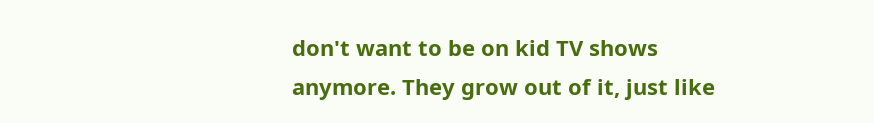don't want to be on kid TV shows anymore. They grow out of it, just like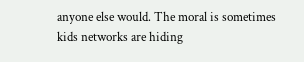anyone else would. The moral is sometimes kids networks are hiding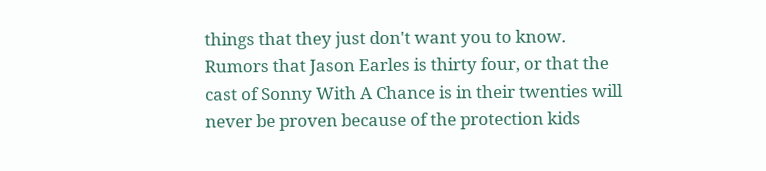things that they just don't want you to know. Rumors that Jason Earles is thirty four, or that the cast of Sonny With A Chance is in their twenties will never be proven because of the protection kids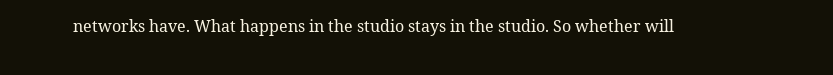networks have. What happens in the studio stays in the studio. So whether will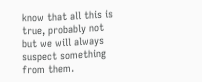know that all this is true, probably not but we will always suspect something from them.